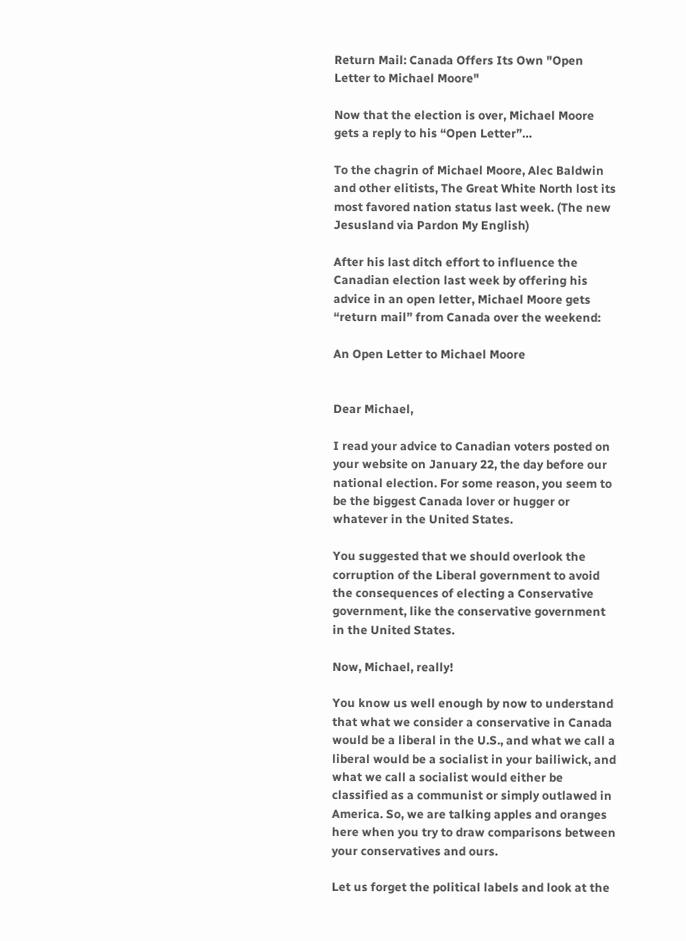Return Mail: Canada Offers Its Own "Open Letter to Michael Moore"

Now that the election is over, Michael Moore gets a reply to his “Open Letter”…

To the chagrin of Michael Moore, Alec Baldwin and other elitists, The Great White North lost its most favored nation status last week. (The new Jesusland via Pardon My English)

After his last ditch effort to influence the Canadian election last week by offering his advice in an open letter, Michael Moore gets “return mail” from Canada over the weekend:

An Open Letter to Michael Moore


Dear Michael,

I read your advice to Canadian voters posted on your website on January 22, the day before our national election. For some reason, you seem to be the biggest Canada lover or hugger or whatever in the United States.

You suggested that we should overlook the corruption of the Liberal government to avoid the consequences of electing a Conservative government, like the conservative government in the United States.

Now, Michael, really!

You know us well enough by now to understand that what we consider a conservative in Canada would be a liberal in the U.S., and what we call a liberal would be a socialist in your bailiwick, and what we call a socialist would either be classified as a communist or simply outlawed in America. So, we are talking apples and oranges here when you try to draw comparisons between your conservatives and ours.

Let us forget the political labels and look at the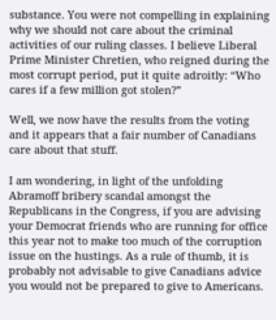substance. You were not compelling in explaining why we should not care about the criminal activities of our ruling classes. I believe Liberal Prime Minister Chretien, who reigned during the most corrupt period, put it quite adroitly: “Who cares if a few million got stolen?”

Well, we now have the results from the voting and it appears that a fair number of Canadians care about that stuff.

I am wondering, in light of the unfolding Abramoff bribery scandal amongst the Republicans in the Congress, if you are advising your Democrat friends who are running for office this year not to make too much of the corruption issue on the hustings. As a rule of thumb, it is probably not advisable to give Canadians advice you would not be prepared to give to Americans.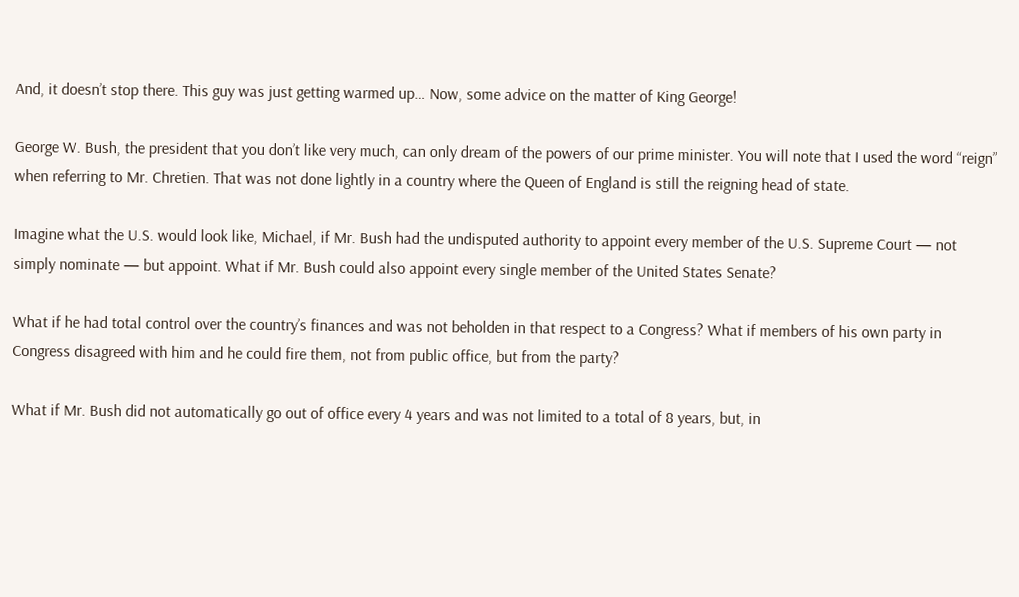And, it doesn’t stop there. This guy was just getting warmed up… Now, some advice on the matter of King George!

George W. Bush, the president that you don’t like very much, can only dream of the powers of our prime minister. You will note that I used the word “reign” when referring to Mr. Chretien. That was not done lightly in a country where the Queen of England is still the reigning head of state.

Imagine what the U.S. would look like, Michael, if Mr. Bush had the undisputed authority to appoint every member of the U.S. Supreme Court — not simply nominate — but appoint. What if Mr. Bush could also appoint every single member of the United States Senate?

What if he had total control over the country’s finances and was not beholden in that respect to a Congress? What if members of his own party in Congress disagreed with him and he could fire them, not from public office, but from the party?

What if Mr. Bush did not automatically go out of office every 4 years and was not limited to a total of 8 years, but, in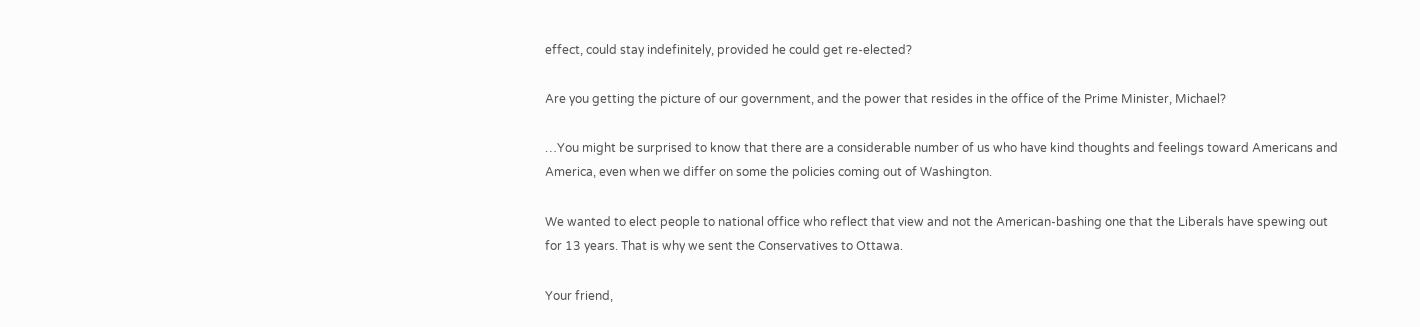effect, could stay indefinitely, provided he could get re-elected?

Are you getting the picture of our government, and the power that resides in the office of the Prime Minister, Michael?

…You might be surprised to know that there are a considerable number of us who have kind thoughts and feelings toward Americans and America, even when we differ on some the policies coming out of Washington.

We wanted to elect people to national office who reflect that view and not the American-bashing one that the Liberals have spewing out for 13 years. That is why we sent the Conservatives to Ottawa.

Your friend,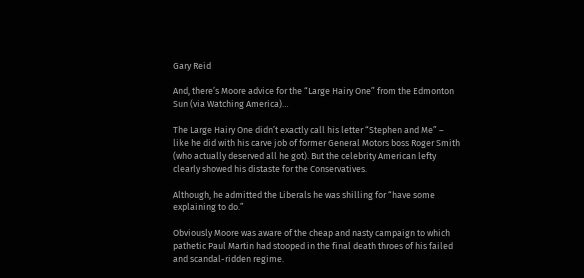Gary Reid

And, there’s Moore advice for the “Large Hairy One” from the Edmonton Sun (via Watching America)…

The Large Hairy One didn’t exactly call his letter “Stephen and Me” – like he did with his carve job of former General Motors boss Roger Smith (who actually deserved all he got). But the celebrity American lefty clearly showed his distaste for the Conservatives.

Although, he admitted the Liberals he was shilling for “have some explaining to do.”

Obviously Moore was aware of the cheap and nasty campaign to which pathetic Paul Martin had stooped in the final death throes of his failed and scandal-ridden regime.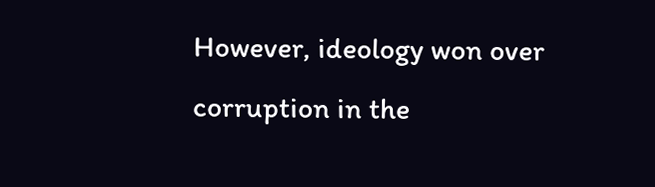However, ideology won over corruption in the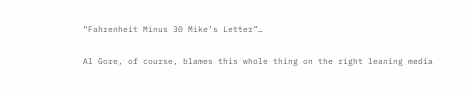“Fahrenheit Minus 30 Mike’s Letter”…

Al Gore, of course, blames this whole thing on the right leaning media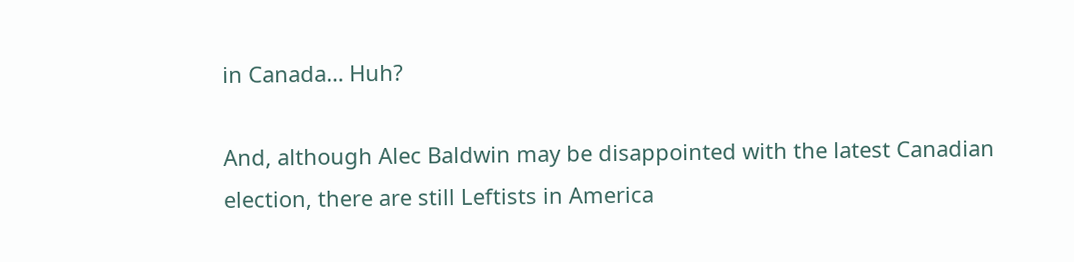in Canada… Huh?

And, although Alec Baldwin may be disappointed with the latest Canadian election, there are still Leftists in America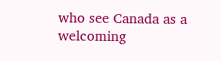who see Canada as a welcoming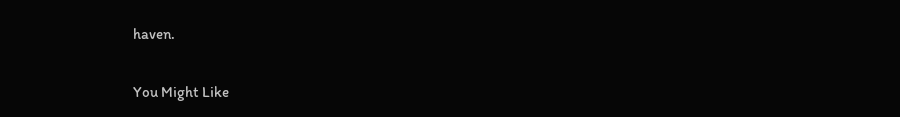haven.

You Might Like